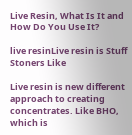Live Resin, What Is It and How Do You Use It?

live resinLive resin is Stuff Stoners Like

Live resin is new different approach to creating concentrates. Like BHO, which is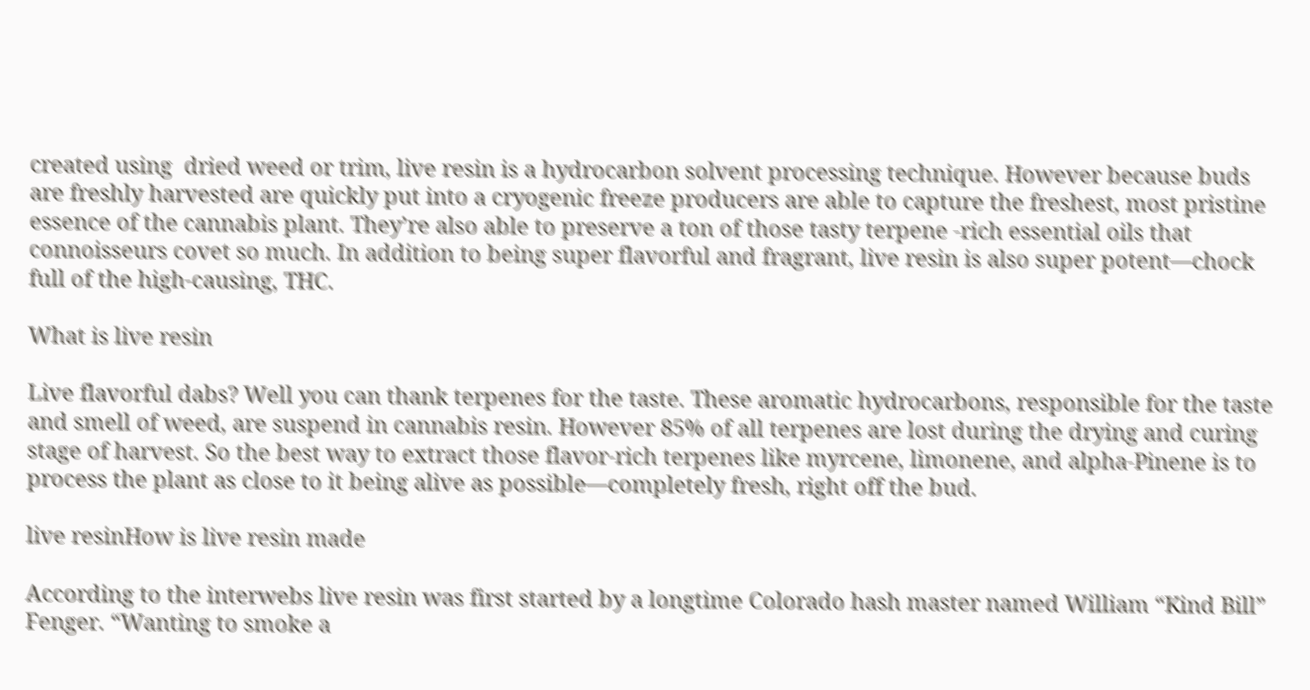created using  dried weed or trim, live resin is a hydrocarbon solvent processing technique. However because buds are freshly harvested are quickly put into a cryogenic freeze producers are able to capture the freshest, most pristine essence of the cannabis plant. They’re also able to preserve a ton of those tasty terpene -rich essential oils that connoisseurs covet so much. In addition to being super flavorful and fragrant, live resin is also super potent—chock full of the high-causing, THC.

What is live resin

Live flavorful dabs? Well you can thank terpenes for the taste. These aromatic hydrocarbons, responsible for the taste and smell of weed, are suspend in cannabis resin. However 85% of all terpenes are lost during the drying and curing stage of harvest. So the best way to extract those flavor-rich terpenes like myrcene, limonene, and alpha-Pinene is to process the plant as close to it being alive as possible—completely fresh, right off the bud.

live resinHow is live resin made

According to the interwebs live resin was first started by a longtime Colorado hash master named William “Kind Bill” Fenger. “Wanting to smoke a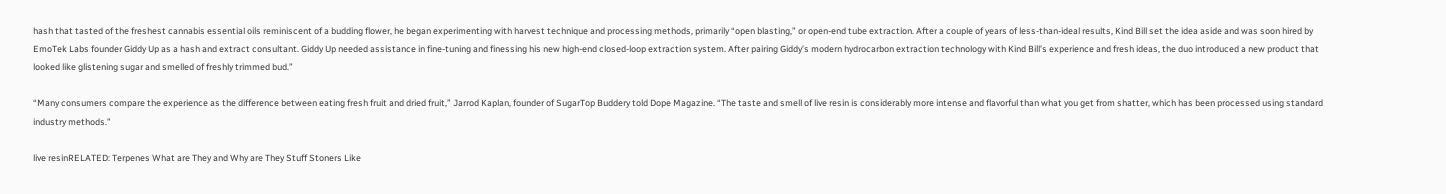hash that tasted of the freshest cannabis essential oils reminiscent of a budding flower, he began experimenting with harvest technique and processing methods, primarily “open blasting,” or open-end tube extraction. After a couple of years of less-than-ideal results, Kind Bill set the idea aside and was soon hired by EmoTek Labs founder Giddy Up as a hash and extract consultant. Giddy Up needed assistance in fine-tuning and finessing his new high-end closed-loop extraction system. After pairing Giddy’s modern hydrocarbon extraction technology with Kind Bill’s experience and fresh ideas, the duo introduced a new product that looked like glistening sugar and smelled of freshly trimmed bud.”

“Many consumers compare the experience as the difference between eating fresh fruit and dried fruit,” Jarrod Kaplan, founder of SugarTop Buddery told Dope Magazine. “The taste and smell of live resin is considerably more intense and flavorful than what you get from shatter, which has been processed using standard industry methods.”

live resinRELATED: Terpenes What are They and Why are They Stuff Stoners Like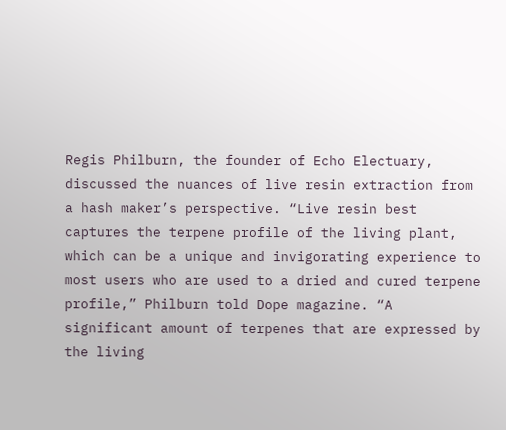Regis Philburn, the founder of Echo Electuary, discussed the nuances of live resin extraction from a hash maker’s perspective. “Live resin best captures the terpene profile of the living plant, which can be a unique and invigorating experience to most users who are used to a dried and cured terpene profile,” Philburn told Dope magazine. “A significant amount of terpenes that are expressed by the living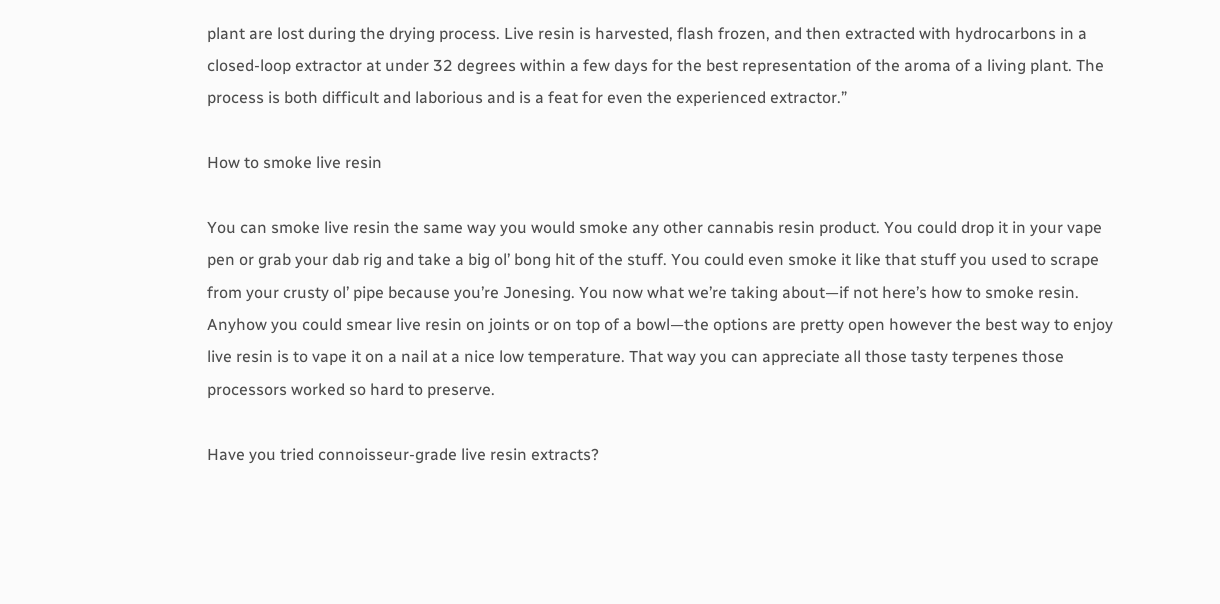plant are lost during the drying process. Live resin is harvested, flash frozen, and then extracted with hydrocarbons in a closed-loop extractor at under 32 degrees within a few days for the best representation of the aroma of a living plant. The process is both difficult and laborious and is a feat for even the experienced extractor.”

How to smoke live resin

You can smoke live resin the same way you would smoke any other cannabis resin product. You could drop it in your vape pen or grab your dab rig and take a big ol’ bong hit of the stuff. You could even smoke it like that stuff you used to scrape from your crusty ol’ pipe because you’re Jonesing. You now what we’re taking about—if not here’s how to smoke resin. Anyhow you could smear live resin on joints or on top of a bowl—the options are pretty open however the best way to enjoy live resin is to vape it on a nail at a nice low temperature. That way you can appreciate all those tasty terpenes those processors worked so hard to preserve.

Have you tried connoisseur-grade live resin extracts?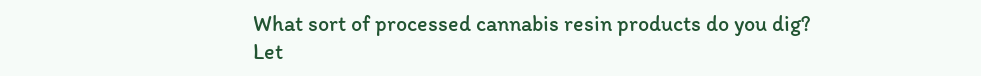What sort of processed cannabis resin products do you dig? Let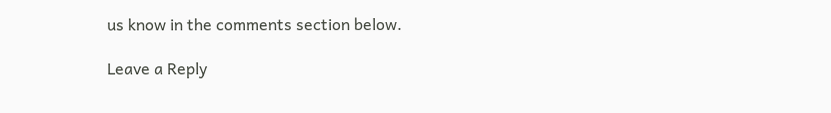us know in the comments section below.

Leave a Reply